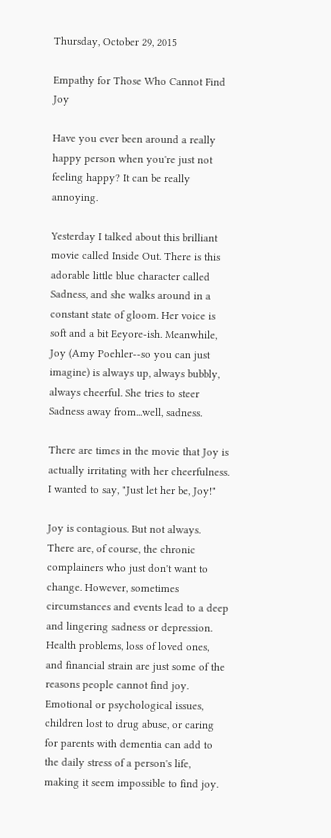Thursday, October 29, 2015

Empathy for Those Who Cannot Find Joy

Have you ever been around a really happy person when you're just not feeling happy? It can be really annoying.

Yesterday I talked about this brilliant movie called Inside Out. There is this adorable little blue character called Sadness, and she walks around in a constant state of gloom. Her voice is soft and a bit Eeyore-ish. Meanwhile, Joy (Amy Poehler--so you can just imagine) is always up, always bubbly, always cheerful. She tries to steer Sadness away from...well, sadness.

There are times in the movie that Joy is actually irritating with her cheerfulness. I wanted to say, "Just let her be, Joy!"

Joy is contagious. But not always. There are, of course, the chronic complainers who just don't want to change. However, sometimes circumstances and events lead to a deep and lingering sadness or depression. Health problems, loss of loved ones, and financial strain are just some of the reasons people cannot find joy. Emotional or psychological issues, children lost to drug abuse, or caring for parents with dementia can add to the daily stress of a person's life, making it seem impossible to find joy.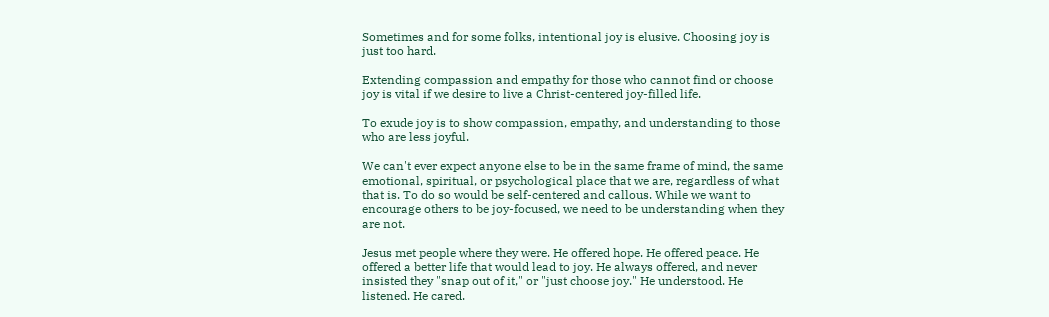Sometimes and for some folks, intentional joy is elusive. Choosing joy is just too hard.

Extending compassion and empathy for those who cannot find or choose joy is vital if we desire to live a Christ-centered joy-filled life.

To exude joy is to show compassion, empathy, and understanding to those who are less joyful.

We can't ever expect anyone else to be in the same frame of mind, the same emotional, spiritual, or psychological place that we are, regardless of what that is. To do so would be self-centered and callous. While we want to encourage others to be joy-focused, we need to be understanding when they are not.

Jesus met people where they were. He offered hope. He offered peace. He offered a better life that would lead to joy. He always offered, and never insisted they "snap out of it," or "just choose joy." He understood. He listened. He cared.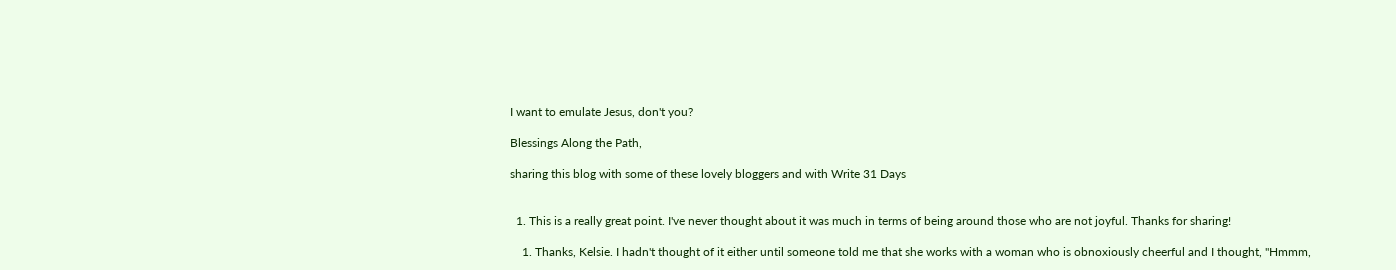I want to emulate Jesus, don't you?

Blessings Along the Path,

sharing this blog with some of these lovely bloggers and with Write 31 Days


  1. This is a really great point. I've never thought about it was much in terms of being around those who are not joyful. Thanks for sharing!

    1. Thanks, Kelsie. I hadn't thought of it either until someone told me that she works with a woman who is obnoxiously cheerful and I thought, "Hmmm,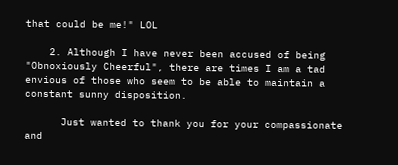that could be me!" LOL

    2. Although I have never been accused of being "Obnoxiously Cheerful", there are times I am a tad envious of those who seem to be able to maintain a constant sunny disposition.

      Just wanted to thank you for your compassionate and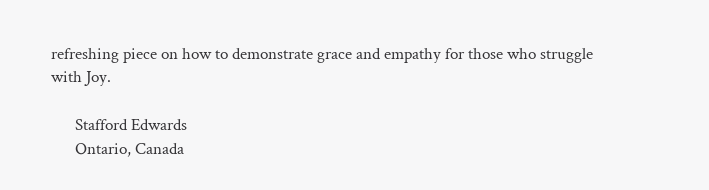refreshing piece on how to demonstrate grace and empathy for those who struggle with Joy.

      Stafford Edwards
      Ontario, Canada